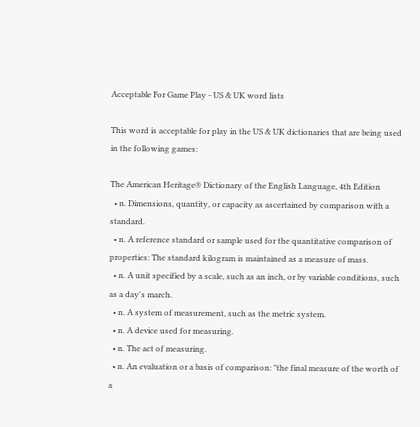Acceptable For Game Play - US & UK word lists

This word is acceptable for play in the US & UK dictionaries that are being used in the following games:

The American Heritage® Dictionary of the English Language, 4th Edition
  • n. Dimensions, quantity, or capacity as ascertained by comparison with a standard.
  • n. A reference standard or sample used for the quantitative comparison of properties: The standard kilogram is maintained as a measure of mass.
  • n. A unit specified by a scale, such as an inch, or by variable conditions, such as a day's march.
  • n. A system of measurement, such as the metric system.
  • n. A device used for measuring.
  • n. The act of measuring.
  • n. An evaluation or a basis of comparison: "the final measure of the worth of a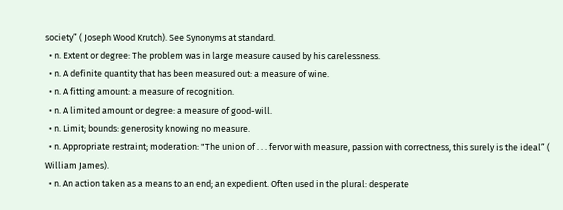society” ( Joseph Wood Krutch). See Synonyms at standard.
  • n. Extent or degree: The problem was in large measure caused by his carelessness.
  • n. A definite quantity that has been measured out: a measure of wine.
  • n. A fitting amount: a measure of recognition.
  • n. A limited amount or degree: a measure of good-will.
  • n. Limit; bounds: generosity knowing no measure.
  • n. Appropriate restraint; moderation: "The union of . . . fervor with measure, passion with correctness, this surely is the ideal” ( William James).
  • n. An action taken as a means to an end; an expedient. Often used in the plural: desperate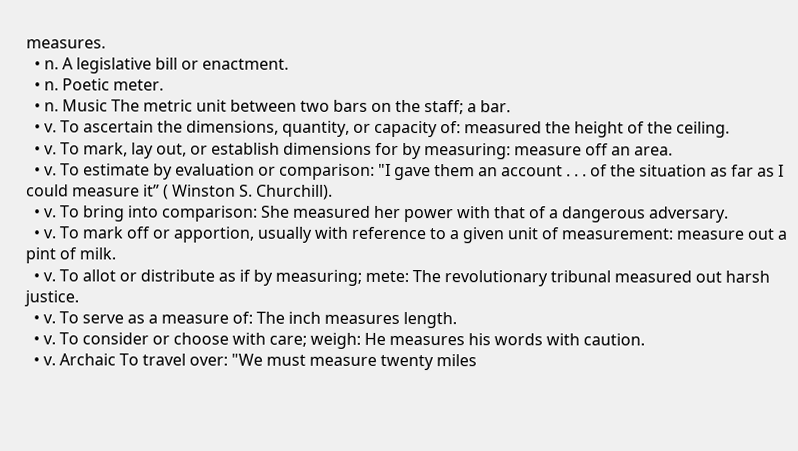measures.
  • n. A legislative bill or enactment.
  • n. Poetic meter.
  • n. Music The metric unit between two bars on the staff; a bar.
  • v. To ascertain the dimensions, quantity, or capacity of: measured the height of the ceiling.
  • v. To mark, lay out, or establish dimensions for by measuring: measure off an area.
  • v. To estimate by evaluation or comparison: "I gave them an account . . . of the situation as far as I could measure it” ( Winston S. Churchill).
  • v. To bring into comparison: She measured her power with that of a dangerous adversary.
  • v. To mark off or apportion, usually with reference to a given unit of measurement: measure out a pint of milk.
  • v. To allot or distribute as if by measuring; mete: The revolutionary tribunal measured out harsh justice.
  • v. To serve as a measure of: The inch measures length.
  • v. To consider or choose with care; weigh: He measures his words with caution.
  • v. Archaic To travel over: "We must measure twenty miles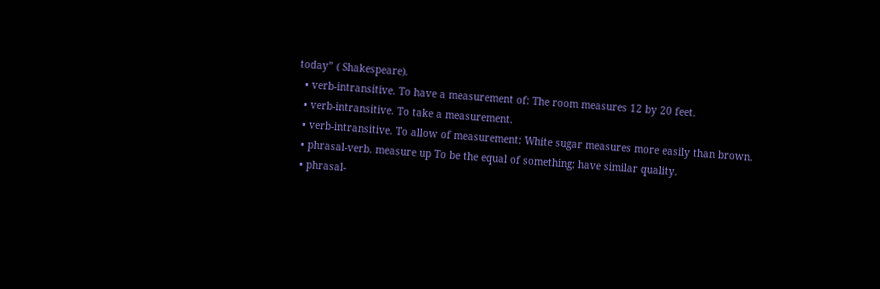today” ( Shakespeare).
  • verb-intransitive. To have a measurement of: The room measures 12 by 20 feet.
  • verb-intransitive. To take a measurement.
  • verb-intransitive. To allow of measurement: White sugar measures more easily than brown.
  • phrasal-verb. measure up To be the equal of something; have similar quality.
  • phrasal-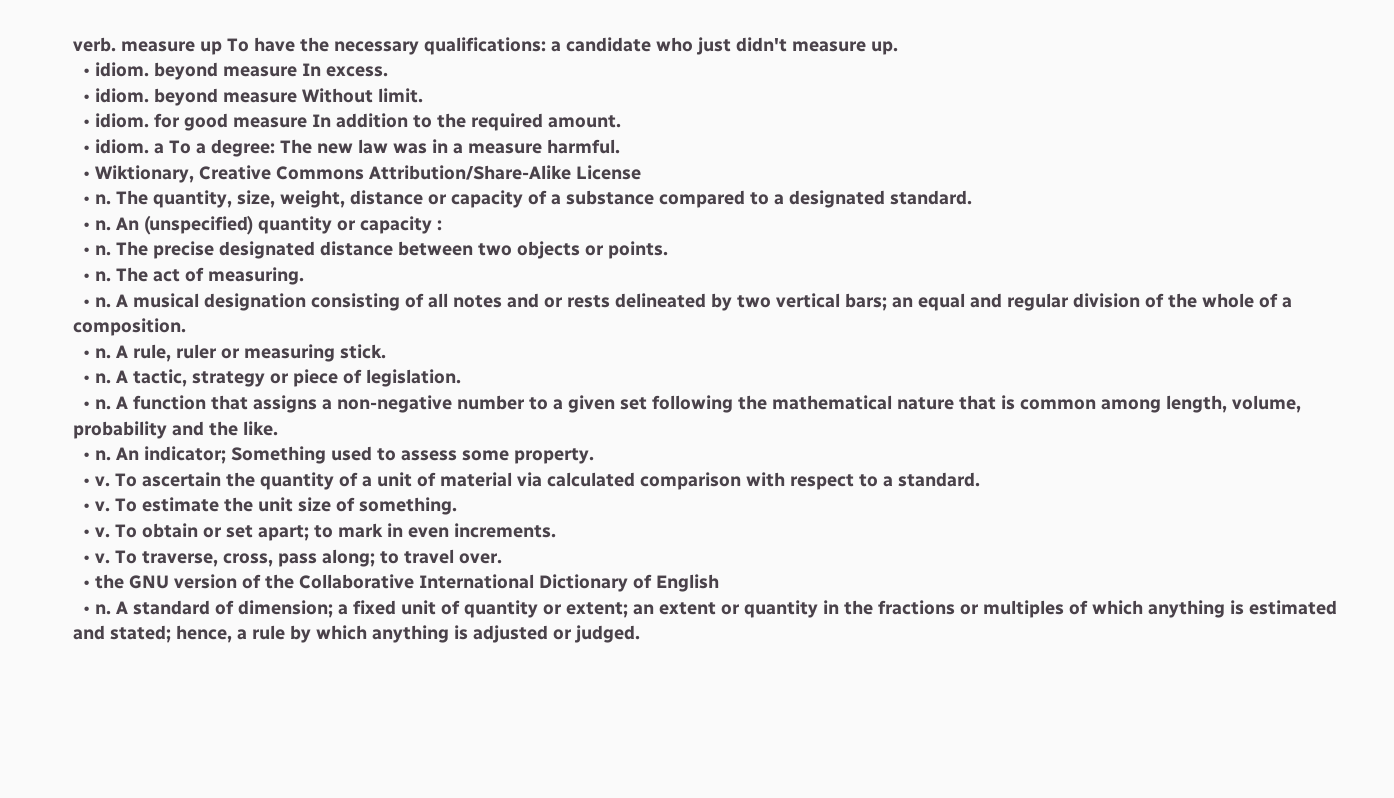verb. measure up To have the necessary qualifications: a candidate who just didn't measure up.
  • idiom. beyond measure In excess.
  • idiom. beyond measure Without limit.
  • idiom. for good measure In addition to the required amount.
  • idiom. a To a degree: The new law was in a measure harmful.
  • Wiktionary, Creative Commons Attribution/Share-Alike License
  • n. The quantity, size, weight, distance or capacity of a substance compared to a designated standard.
  • n. An (unspecified) quantity or capacity :
  • n. The precise designated distance between two objects or points.
  • n. The act of measuring.
  • n. A musical designation consisting of all notes and or rests delineated by two vertical bars; an equal and regular division of the whole of a composition.
  • n. A rule, ruler or measuring stick.
  • n. A tactic, strategy or piece of legislation.
  • n. A function that assigns a non-negative number to a given set following the mathematical nature that is common among length, volume, probability and the like.
  • n. An indicator; Something used to assess some property.
  • v. To ascertain the quantity of a unit of material via calculated comparison with respect to a standard.
  • v. To estimate the unit size of something.
  • v. To obtain or set apart; to mark in even increments.
  • v. To traverse, cross, pass along; to travel over.
  • the GNU version of the Collaborative International Dictionary of English
  • n. A standard of dimension; a fixed unit of quantity or extent; an extent or quantity in the fractions or multiples of which anything is estimated and stated; hence, a rule by which anything is adjusted or judged.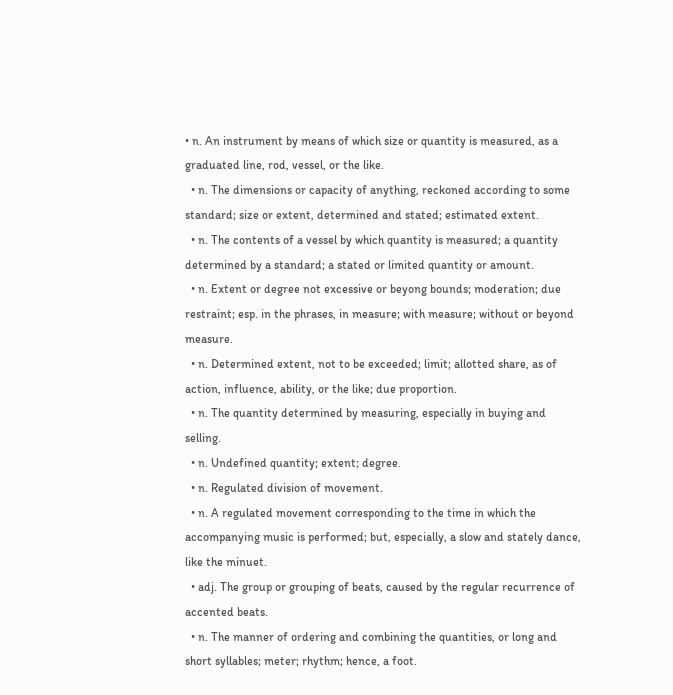• n. An instrument by means of which size or quantity is measured, as a graduated line, rod, vessel, or the like.
  • n. The dimensions or capacity of anything, reckoned according to some standard; size or extent, determined and stated; estimated extent.
  • n. The contents of a vessel by which quantity is measured; a quantity determined by a standard; a stated or limited quantity or amount.
  • n. Extent or degree not excessive or beyong bounds; moderation; due restraint; esp. in the phrases, in measure; with measure; without or beyond measure.
  • n. Determined extent, not to be exceeded; limit; allotted share, as of action, influence, ability, or the like; due proportion.
  • n. The quantity determined by measuring, especially in buying and selling.
  • n. Undefined quantity; extent; degree.
  • n. Regulated division of movement.
  • n. A regulated movement corresponding to the time in which the accompanying music is performed; but, especially, a slow and stately dance, like the minuet.
  • adj. The group or grouping of beats, caused by the regular recurrence of accented beats.
  • n. The manner of ordering and combining the quantities, or long and short syllables; meter; rhythm; hence, a foot.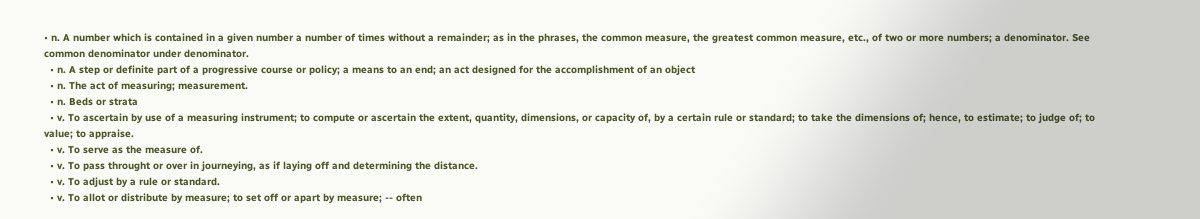• n. A number which is contained in a given number a number of times without a remainder; as in the phrases, the common measure, the greatest common measure, etc., of two or more numbers; a denominator. See common denominator under denominator.
  • n. A step or definite part of a progressive course or policy; a means to an end; an act designed for the accomplishment of an object
  • n. The act of measuring; measurement.
  • n. Beds or strata
  • v. To ascertain by use of a measuring instrument; to compute or ascertain the extent, quantity, dimensions, or capacity of, by a certain rule or standard; to take the dimensions of; hence, to estimate; to judge of; to value; to appraise.
  • v. To serve as the measure of.
  • v. To pass throught or over in journeying, as if laying off and determining the distance.
  • v. To adjust by a rule or standard.
  • v. To allot or distribute by measure; to set off or apart by measure; -- often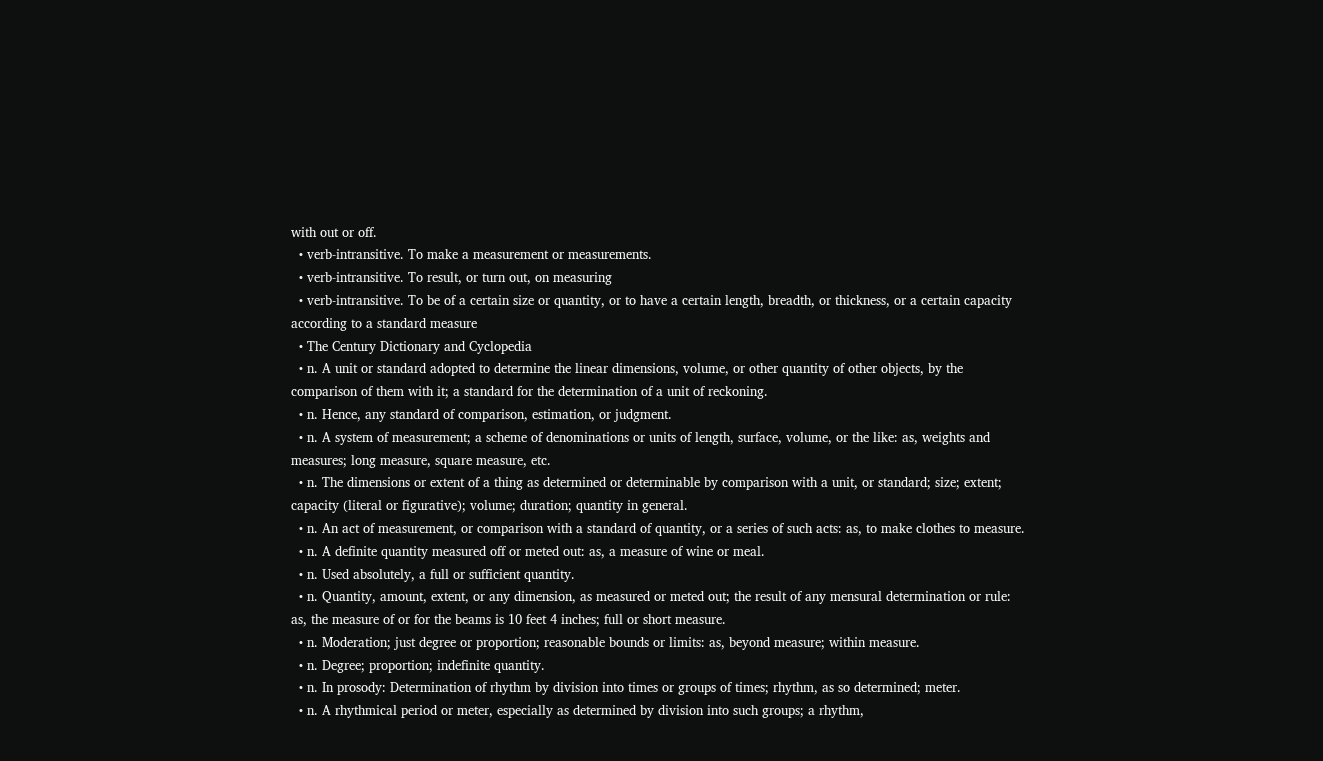with out or off.
  • verb-intransitive. To make a measurement or measurements.
  • verb-intransitive. To result, or turn out, on measuring
  • verb-intransitive. To be of a certain size or quantity, or to have a certain length, breadth, or thickness, or a certain capacity according to a standard measure
  • The Century Dictionary and Cyclopedia
  • n. A unit or standard adopted to determine the linear dimensions, volume, or other quantity of other objects, by the comparison of them with it; a standard for the determination of a unit of reckoning.
  • n. Hence, any standard of comparison, estimation, or judgment.
  • n. A system of measurement; a scheme of denominations or units of length, surface, volume, or the like: as, weights and measures; long measure, square measure, etc.
  • n. The dimensions or extent of a thing as determined or determinable by comparison with a unit, or standard; size; extent; capacity (literal or figurative); volume; duration; quantity in general.
  • n. An act of measurement, or comparison with a standard of quantity, or a series of such acts: as, to make clothes to measure.
  • n. A definite quantity measured off or meted out: as, a measure of wine or meal.
  • n. Used absolutely, a full or sufficient quantity.
  • n. Quantity, amount, extent, or any dimension, as measured or meted out; the result of any mensural determination or rule: as, the measure of or for the beams is 10 feet 4 inches; full or short measure.
  • n. Moderation; just degree or proportion; reasonable bounds or limits: as, beyond measure; within measure.
  • n. Degree; proportion; indefinite quantity.
  • n. In prosody: Determination of rhythm by division into times or groups of times; rhythm, as so determined; meter.
  • n. A rhythmical period or meter, especially as determined by division into such groups; a rhythm,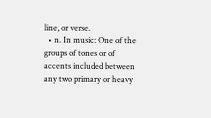line, or verse.
  • n. In music: One of the groups of tones or of accents included between any two primary or heavy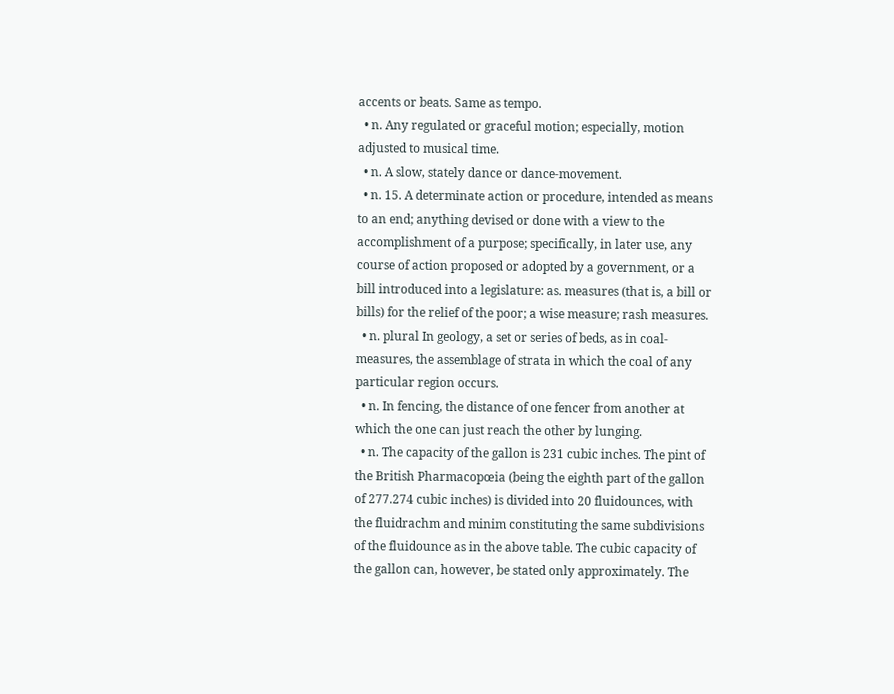accents or beats. Same as tempo.
  • n. Any regulated or graceful motion; especially, motion adjusted to musical time.
  • n. A slow, stately dance or dance-movement.
  • n. 15. A determinate action or procedure, intended as means to an end; anything devised or done with a view to the accomplishment of a purpose; specifically, in later use, any course of action proposed or adopted by a government, or a bill introduced into a legislature: as. measures (that is, a bill or bills) for the relief of the poor; a wise measure; rash measures.
  • n. plural In geology, a set or series of beds, as in coal-measures, the assemblage of strata in which the coal of any particular region occurs.
  • n. In fencing, the distance of one fencer from another at which the one can just reach the other by lunging.
  • n. The capacity of the gallon is 231 cubic inches. The pint of the British Pharmacopœia (being the eighth part of the gallon of 277.274 cubic inches) is divided into 20 fluidounces, with the fluidrachm and minim constituting the same subdivisions of the fluidounce as in the above table. The cubic capacity of the gallon can, however, be stated only approximately. The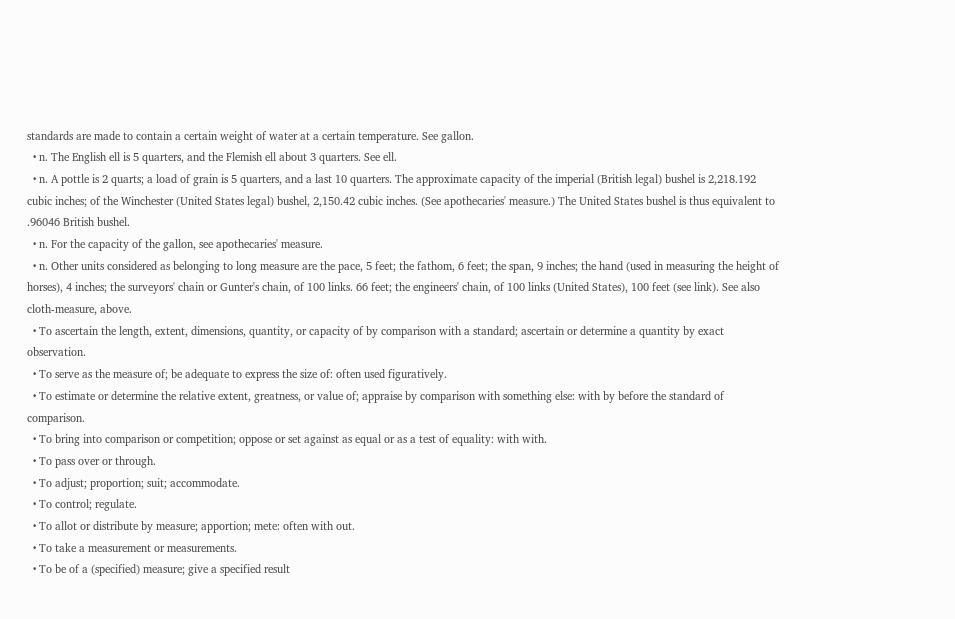standards are made to contain a certain weight of water at a certain temperature. See gallon.
  • n. The English ell is 5 quarters, and the Flemish ell about 3 quarters. See ell.
  • n. A pottle is 2 quarts; a load of grain is 5 quarters, and a last 10 quarters. The approximate capacity of the imperial (British legal) bushel is 2,218.192 cubic inches; of the Winchester (United States legal) bushel, 2,150.42 cubic inches. (See apothecaries' measure.) The United States bushel is thus equivalent to .96046 British bushel.
  • n. For the capacity of the gallon, see apothecaries' measure.
  • n. Other units considered as belonging to long measure are the pace, 5 feet; the fathom, 6 feet; the span, 9 inches; the hand (used in measuring the height of horses), 4 inches; the surveyors' chain or Gunter's chain, of 100 links. 66 feet; the engineers' chain, of 100 links (United States), 100 feet (see link). See also cloth-measure, above.
  • To ascertain the length, extent, dimensions, quantity, or capacity of by comparison with a standard; ascertain or determine a quantity by exact observation.
  • To serve as the measure of; be adequate to express the size of: often used figuratively.
  • To estimate or determine the relative extent, greatness, or value of; appraise by comparison with something else: with by before the standard of comparison.
  • To bring into comparison or competition; oppose or set against as equal or as a test of equality: with with.
  • To pass over or through.
  • To adjust; proportion; suit; accommodate.
  • To control; regulate.
  • To allot or distribute by measure; apportion; mete: often with out.
  • To take a measurement or measurements.
  • To be of a (specified) measure; give a specified result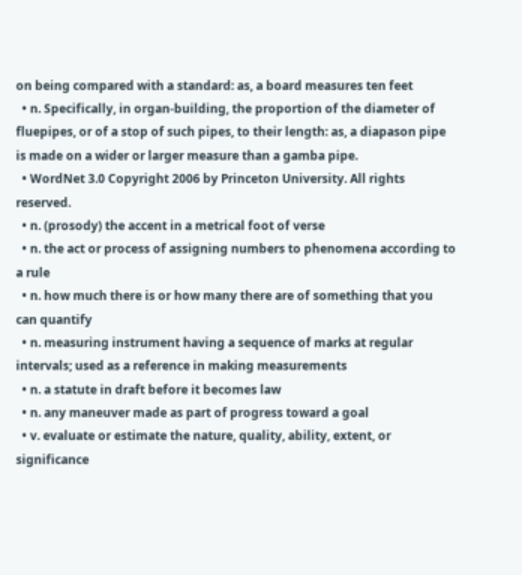on being compared with a standard: as, a board measures ten feet
  • n. Specifically, in organ-building, the proportion of the diameter of fluepipes, or of a stop of such pipes, to their length: as, a diapason pipe is made on a wider or larger measure than a gamba pipe.
  • WordNet 3.0 Copyright 2006 by Princeton University. All rights reserved.
  • n. (prosody) the accent in a metrical foot of verse
  • n. the act or process of assigning numbers to phenomena according to a rule
  • n. how much there is or how many there are of something that you can quantify
  • n. measuring instrument having a sequence of marks at regular intervals; used as a reference in making measurements
  • n. a statute in draft before it becomes law
  • n. any maneuver made as part of progress toward a goal
  • v. evaluate or estimate the nature, quality, ability, extent, or significance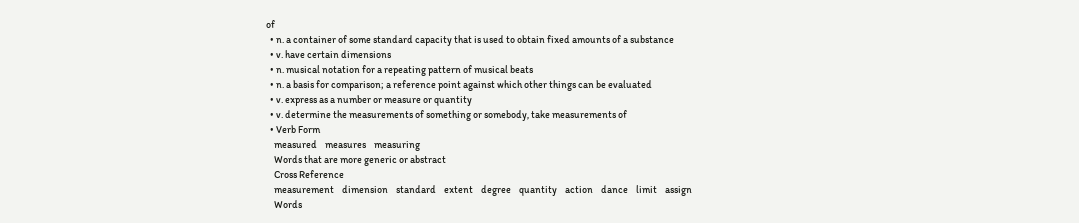of
  • n. a container of some standard capacity that is used to obtain fixed amounts of a substance
  • v. have certain dimensions
  • n. musical notation for a repeating pattern of musical beats
  • n. a basis for comparison; a reference point against which other things can be evaluated
  • v. express as a number or measure or quantity
  • v. determine the measurements of something or somebody, take measurements of
  • Verb Form
    measured    measures    measuring
    Words that are more generic or abstract
    Cross Reference
    measurement    dimension    standard    extent    degree    quantity    action    dance    limit    assign
    Words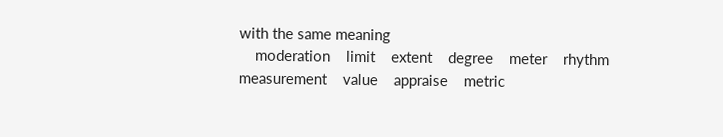with the same meaning
    moderation    limit    extent    degree    meter    rhythm    measurement    value    appraise    metric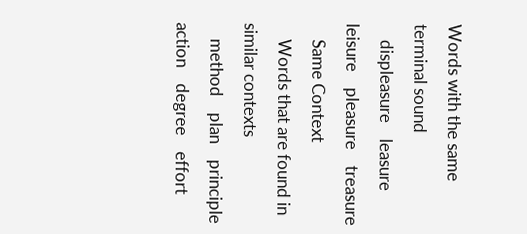Words with the same terminal sound
    displeasure    leasure    leisure    pleasure    treasure
    Same Context
    Words that are found in similar contexts
    method    plan    principle    action    degree    effort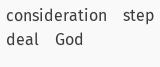consideration    step    deal    God